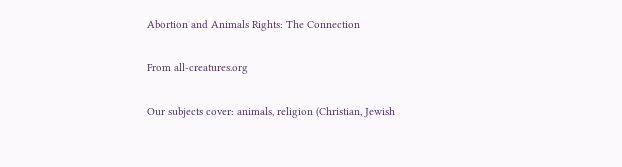Abortion and Animals Rights: The Connection

From all-creatures.org

Our subjects cover: animals, religion (Christian, Jewish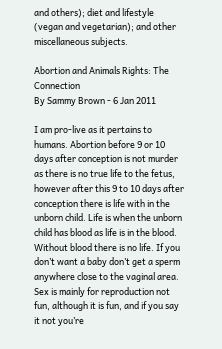and others); diet and lifestyle (vegan and vegetarian); and other miscellaneous subjects.

Abortion and Animals Rights: The Connection
By Sammy Brown - 6 Jan 2011

I am pro-live as it pertains to humans. Abortion before 9 or 10 days after conception is not murder as there is no true life to the fetus, however after this 9 to 10 days after conception there is life with in the unborn child. Life is when the unborn child has blood as life is in the blood. Without blood there is no life. If you don’t want a baby don’t get a sperm anywhere close to the vaginal area. Sex is mainly for reproduction not fun, although it is fun, and if you say it not you’re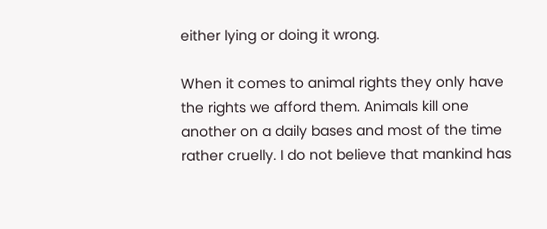either lying or doing it wrong.

When it comes to animal rights they only have the rights we afford them. Animals kill one another on a daily bases and most of the time rather cruelly. I do not believe that mankind has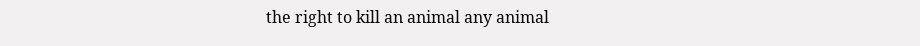the right to kill an animal any animal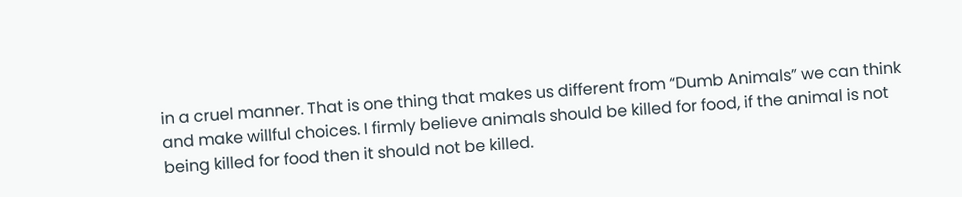in a cruel manner. That is one thing that makes us different from “Dumb Animals” we can think and make willful choices. I firmly believe animals should be killed for food, if the animal is not being killed for food then it should not be killed.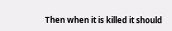Then when it is killed it should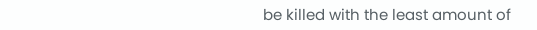be killed with the least amount of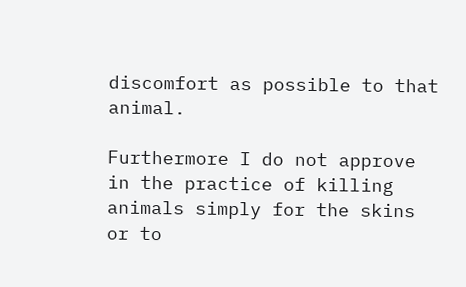discomfort as possible to that animal.

Furthermore I do not approve in the practice of killing animals simply for the skins or to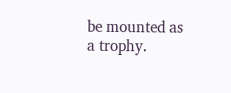be mounted as a trophy.